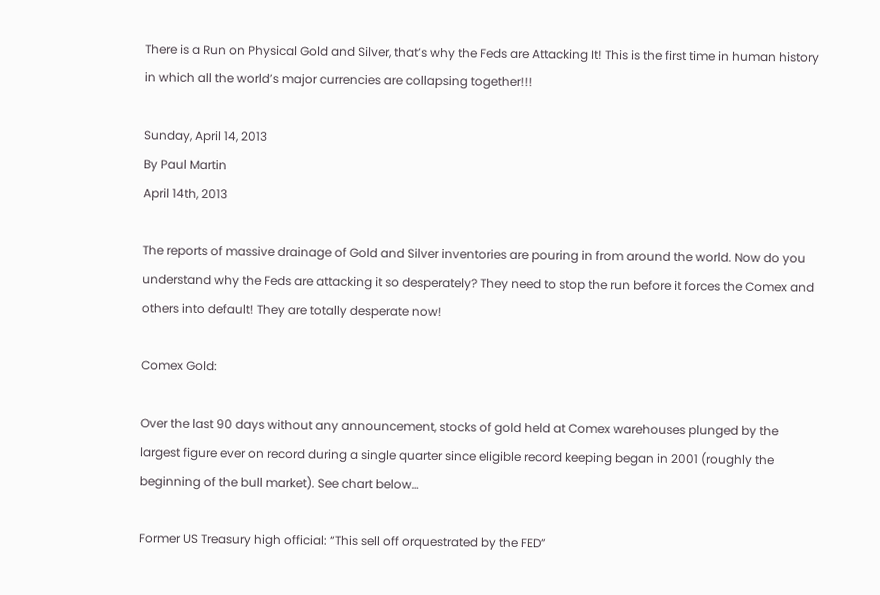There is a Run on Physical Gold and Silver, that’s why the Feds are Attacking It! This is the first time in human history in which all the world’s major currencies are collapsing together!!!

Sunday, April 14, 2013
By Paul Martin
April 14th, 2013

The reports of massive drainage of Gold and Silver inventories are pouring in from around the world. Now do you understand why the Feds are attacking it so desperately? They need to stop the run before it forces the Comex and others into default! They are totally desperate now!

Comex Gold:

Over the last 90 days without any announcement, stocks of gold held at Comex warehouses plunged by the largest figure ever on record during a single quarter since eligible record keeping began in 2001 (roughly the beginning of the bull market). See chart below…

Former US Treasury high official: “This sell off orquestrated by the FED”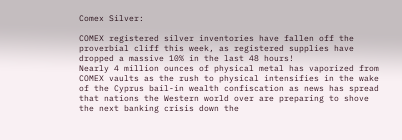Comex Silver:

COMEX registered silver inventories have fallen off the proverbial cliff this week, as registered supplies have dropped a massive 10% in the last 48 hours!
Nearly 4 million ounces of physical metal has vaporized from COMEX vaults as the rush to physical intensifies in the wake of the Cyprus bail-in wealth confiscation as news has spread that nations the Western world over are preparing to shove the next banking crisis down the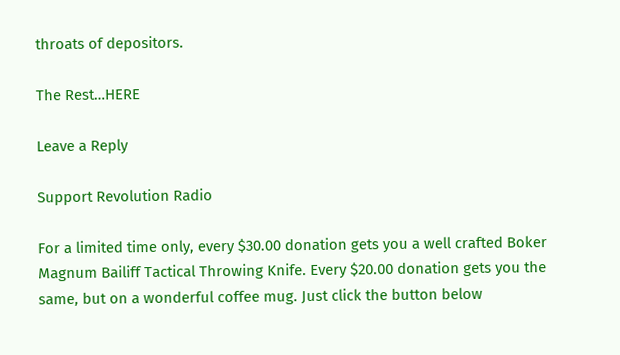throats of depositors.

The Rest…HERE

Leave a Reply

Support Revolution Radio

For a limited time only, every $30.00 donation gets you a well crafted Boker Magnum Bailiff Tactical Throwing Knife. Every $20.00 donation gets you the same, but on a wonderful coffee mug. Just click the button below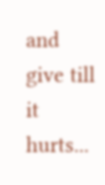and give till it hurts...